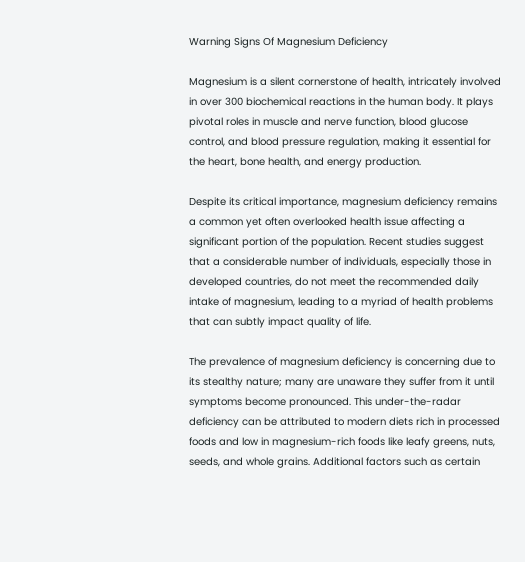Warning Signs Of Magnesium Deficiency

Magnesium is a silent cornerstone of health, intricately involved in over 300 biochemical reactions in the human body. It plays pivotal roles in muscle and nerve function, blood glucose control, and blood pressure regulation, making it essential for the heart, bone health, and energy production.

Despite its critical importance, magnesium deficiency remains a common yet often overlooked health issue affecting a significant portion of the population. Recent studies suggest that a considerable number of individuals, especially those in developed countries, do not meet the recommended daily intake of magnesium, leading to a myriad of health problems that can subtly impact quality of life.

The prevalence of magnesium deficiency is concerning due to its stealthy nature; many are unaware they suffer from it until symptoms become pronounced. This under-the-radar deficiency can be attributed to modern diets rich in processed foods and low in magnesium-rich foods like leafy greens, nuts, seeds, and whole grains. Additional factors such as certain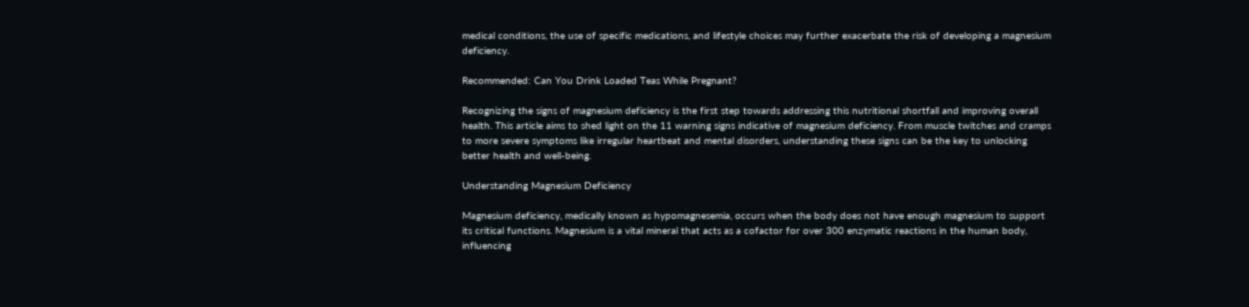medical conditions, the use of specific medications, and lifestyle choices may further exacerbate the risk of developing a magnesium deficiency.

Recommended: Can You Drink Loaded Teas While Pregnant?

Recognizing the signs of magnesium deficiency is the first step towards addressing this nutritional shortfall and improving overall health. This article aims to shed light on the 11 warning signs indicative of magnesium deficiency. From muscle twitches and cramps to more severe symptoms like irregular heartbeat and mental disorders, understanding these signs can be the key to unlocking better health and well-being.

Understanding Magnesium Deficiency

Magnesium deficiency, medically known as hypomagnesemia, occurs when the body does not have enough magnesium to support its critical functions. Magnesium is a vital mineral that acts as a cofactor for over 300 enzymatic reactions in the human body, influencing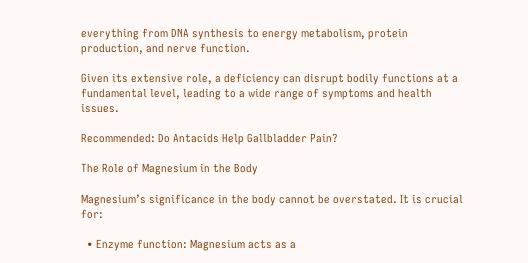everything from DNA synthesis to energy metabolism, protein production, and nerve function.

Given its extensive role, a deficiency can disrupt bodily functions at a fundamental level, leading to a wide range of symptoms and health issues.

Recommended: Do Antacids Help Gallbladder Pain?

The Role of Magnesium in the Body

Magnesium’s significance in the body cannot be overstated. It is crucial for:

  • Enzyme function: Magnesium acts as a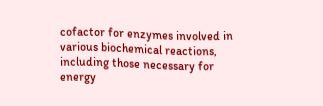cofactor for enzymes involved in various biochemical reactions, including those necessary for energy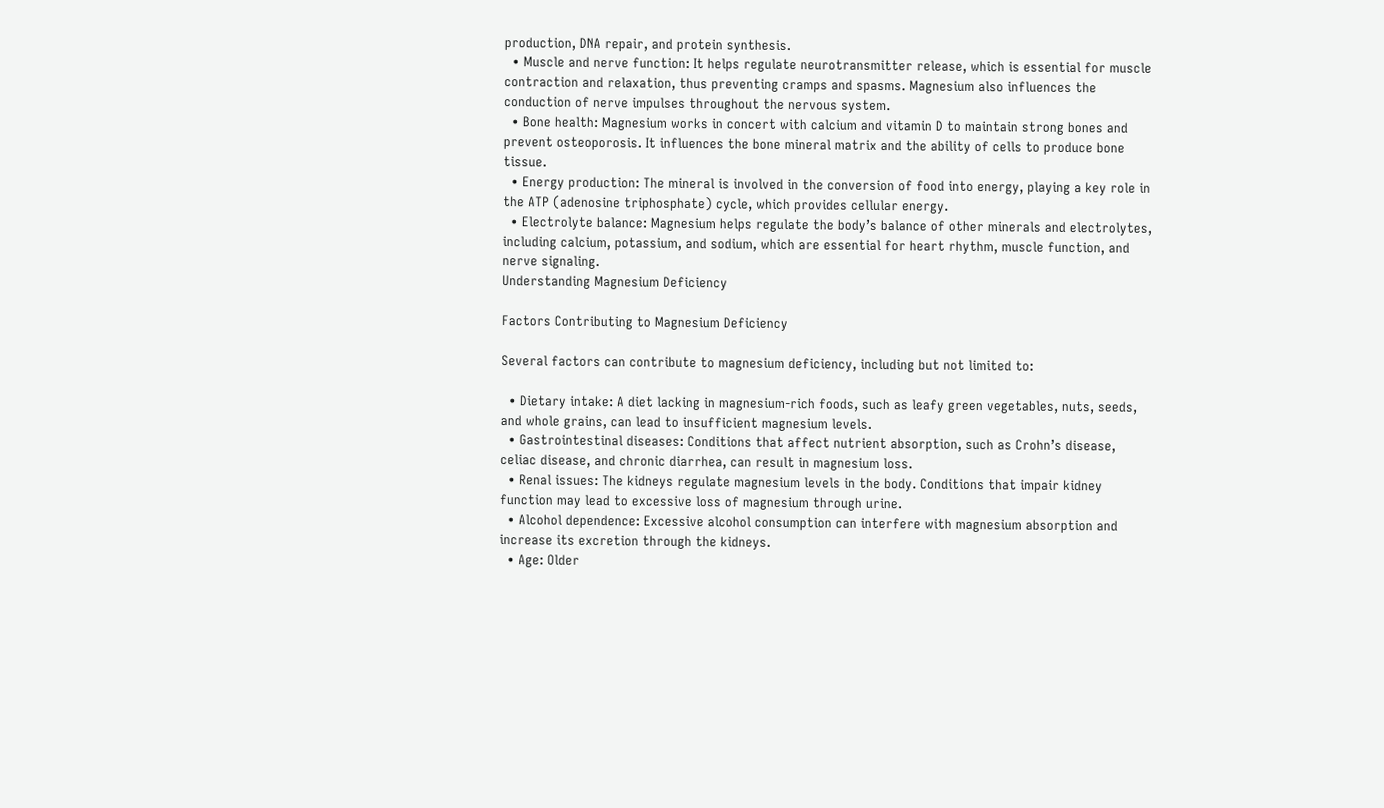production, DNA repair, and protein synthesis.
  • Muscle and nerve function: It helps regulate neurotransmitter release, which is essential for muscle contraction and relaxation, thus preventing cramps and spasms. Magnesium also influences the conduction of nerve impulses throughout the nervous system.
  • Bone health: Magnesium works in concert with calcium and vitamin D to maintain strong bones and prevent osteoporosis. It influences the bone mineral matrix and the ability of cells to produce bone tissue.
  • Energy production: The mineral is involved in the conversion of food into energy, playing a key role in the ATP (adenosine triphosphate) cycle, which provides cellular energy.
  • Electrolyte balance: Magnesium helps regulate the body’s balance of other minerals and electrolytes, including calcium, potassium, and sodium, which are essential for heart rhythm, muscle function, and nerve signaling.
Understanding Magnesium Deficiency

Factors Contributing to Magnesium Deficiency

Several factors can contribute to magnesium deficiency, including but not limited to:

  • Dietary intake: A diet lacking in magnesium-rich foods, such as leafy green vegetables, nuts, seeds, and whole grains, can lead to insufficient magnesium levels.
  • Gastrointestinal diseases: Conditions that affect nutrient absorption, such as Crohn’s disease, celiac disease, and chronic diarrhea, can result in magnesium loss.
  • Renal issues: The kidneys regulate magnesium levels in the body. Conditions that impair kidney function may lead to excessive loss of magnesium through urine.
  • Alcohol dependence: Excessive alcohol consumption can interfere with magnesium absorption and increase its excretion through the kidneys.
  • Age: Older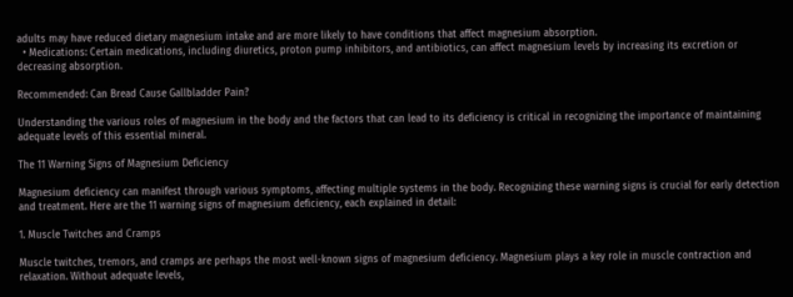adults may have reduced dietary magnesium intake and are more likely to have conditions that affect magnesium absorption.
  • Medications: Certain medications, including diuretics, proton pump inhibitors, and antibiotics, can affect magnesium levels by increasing its excretion or decreasing absorption.

Recommended: Can Bread Cause Gallbladder Pain?

Understanding the various roles of magnesium in the body and the factors that can lead to its deficiency is critical in recognizing the importance of maintaining adequate levels of this essential mineral.

The 11 Warning Signs of Magnesium Deficiency

Magnesium deficiency can manifest through various symptoms, affecting multiple systems in the body. Recognizing these warning signs is crucial for early detection and treatment. Here are the 11 warning signs of magnesium deficiency, each explained in detail:

1. Muscle Twitches and Cramps

Muscle twitches, tremors, and cramps are perhaps the most well-known signs of magnesium deficiency. Magnesium plays a key role in muscle contraction and relaxation. Without adequate levels,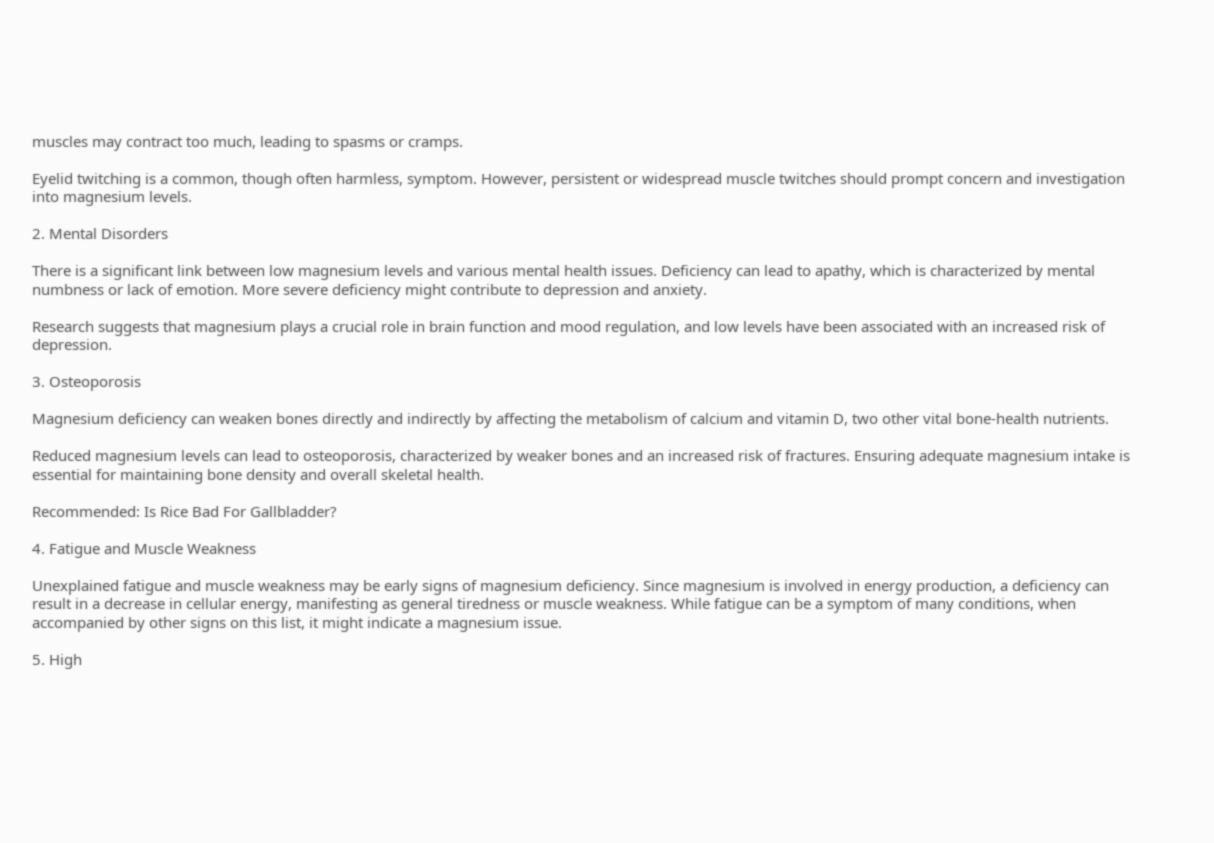muscles may contract too much, leading to spasms or cramps.

Eyelid twitching is a common, though often harmless, symptom. However, persistent or widespread muscle twitches should prompt concern and investigation into magnesium levels.

2. Mental Disorders

There is a significant link between low magnesium levels and various mental health issues. Deficiency can lead to apathy, which is characterized by mental numbness or lack of emotion. More severe deficiency might contribute to depression and anxiety.

Research suggests that magnesium plays a crucial role in brain function and mood regulation, and low levels have been associated with an increased risk of depression.

3. Osteoporosis

Magnesium deficiency can weaken bones directly and indirectly by affecting the metabolism of calcium and vitamin D, two other vital bone-health nutrients.

Reduced magnesium levels can lead to osteoporosis, characterized by weaker bones and an increased risk of fractures. Ensuring adequate magnesium intake is essential for maintaining bone density and overall skeletal health.

Recommended: Is Rice Bad For Gallbladder?

4. Fatigue and Muscle Weakness

Unexplained fatigue and muscle weakness may be early signs of magnesium deficiency. Since magnesium is involved in energy production, a deficiency can result in a decrease in cellular energy, manifesting as general tiredness or muscle weakness. While fatigue can be a symptom of many conditions, when accompanied by other signs on this list, it might indicate a magnesium issue.

5. High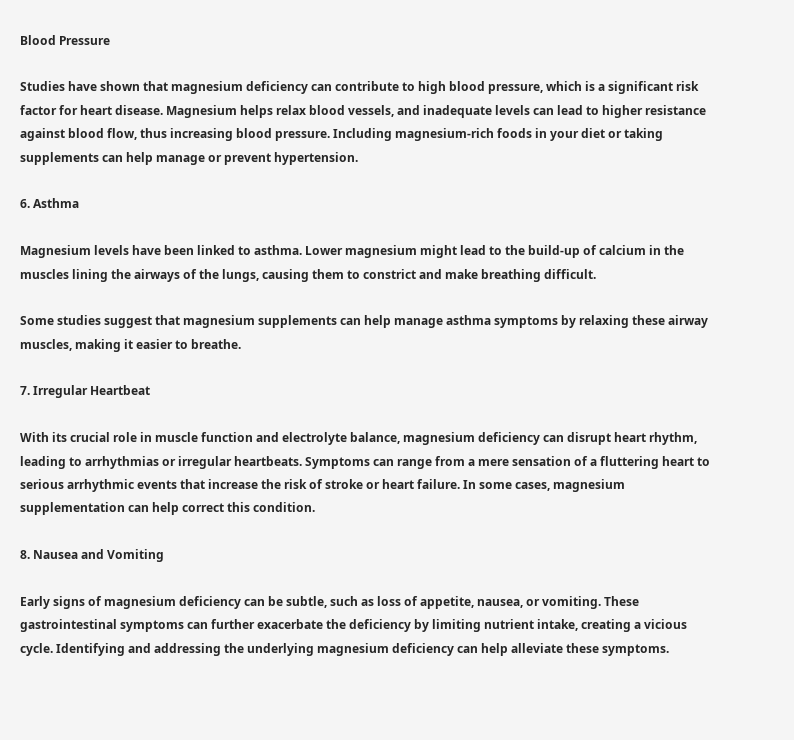Blood Pressure

Studies have shown that magnesium deficiency can contribute to high blood pressure, which is a significant risk factor for heart disease. Magnesium helps relax blood vessels, and inadequate levels can lead to higher resistance against blood flow, thus increasing blood pressure. Including magnesium-rich foods in your diet or taking supplements can help manage or prevent hypertension.

6. Asthma

Magnesium levels have been linked to asthma. Lower magnesium might lead to the build-up of calcium in the muscles lining the airways of the lungs, causing them to constrict and make breathing difficult.

Some studies suggest that magnesium supplements can help manage asthma symptoms by relaxing these airway muscles, making it easier to breathe.

7. Irregular Heartbeat

With its crucial role in muscle function and electrolyte balance, magnesium deficiency can disrupt heart rhythm, leading to arrhythmias or irregular heartbeats. Symptoms can range from a mere sensation of a fluttering heart to serious arrhythmic events that increase the risk of stroke or heart failure. In some cases, magnesium supplementation can help correct this condition.

8. Nausea and Vomiting

Early signs of magnesium deficiency can be subtle, such as loss of appetite, nausea, or vomiting. These gastrointestinal symptoms can further exacerbate the deficiency by limiting nutrient intake, creating a vicious cycle. Identifying and addressing the underlying magnesium deficiency can help alleviate these symptoms.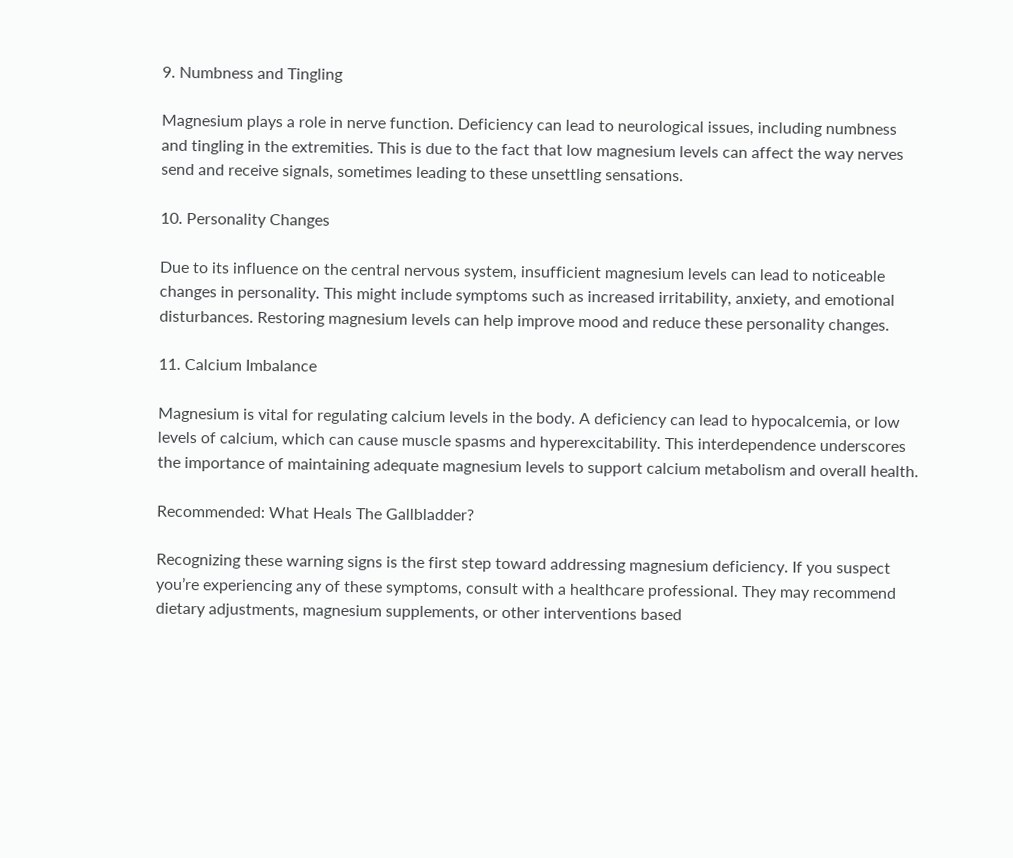9. Numbness and Tingling

Magnesium plays a role in nerve function. Deficiency can lead to neurological issues, including numbness and tingling in the extremities. This is due to the fact that low magnesium levels can affect the way nerves send and receive signals, sometimes leading to these unsettling sensations.

10. Personality Changes

Due to its influence on the central nervous system, insufficient magnesium levels can lead to noticeable changes in personality. This might include symptoms such as increased irritability, anxiety, and emotional disturbances. Restoring magnesium levels can help improve mood and reduce these personality changes.

11. Calcium Imbalance

Magnesium is vital for regulating calcium levels in the body. A deficiency can lead to hypocalcemia, or low levels of calcium, which can cause muscle spasms and hyperexcitability. This interdependence underscores the importance of maintaining adequate magnesium levels to support calcium metabolism and overall health.

Recommended: What Heals The Gallbladder?

Recognizing these warning signs is the first step toward addressing magnesium deficiency. If you suspect you’re experiencing any of these symptoms, consult with a healthcare professional. They may recommend dietary adjustments, magnesium supplements, or other interventions based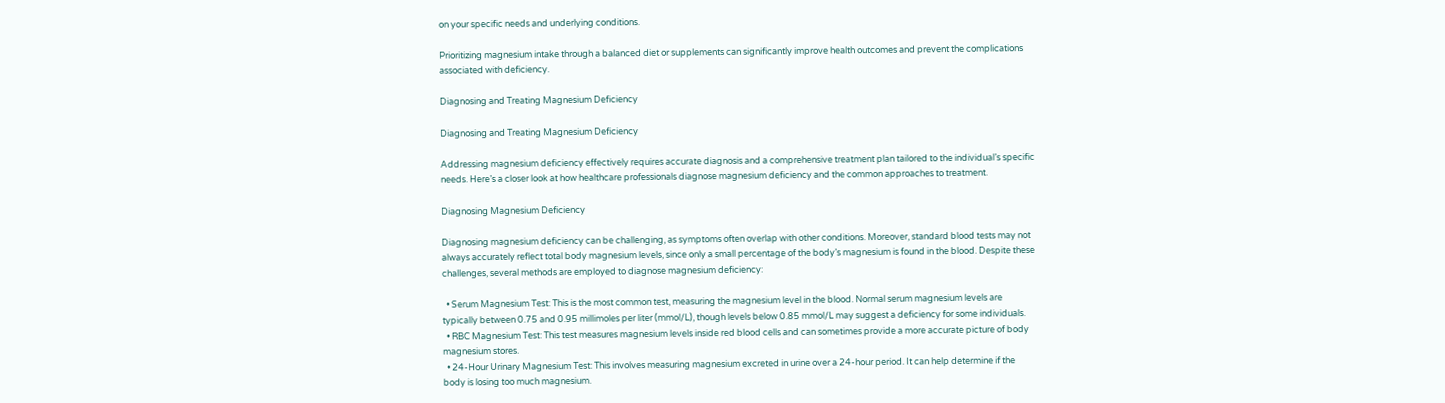on your specific needs and underlying conditions.

Prioritizing magnesium intake through a balanced diet or supplements can significantly improve health outcomes and prevent the complications associated with deficiency.

Diagnosing and Treating Magnesium Deficiency

Diagnosing and Treating Magnesium Deficiency

Addressing magnesium deficiency effectively requires accurate diagnosis and a comprehensive treatment plan tailored to the individual’s specific needs. Here’s a closer look at how healthcare professionals diagnose magnesium deficiency and the common approaches to treatment.

Diagnosing Magnesium Deficiency

Diagnosing magnesium deficiency can be challenging, as symptoms often overlap with other conditions. Moreover, standard blood tests may not always accurately reflect total body magnesium levels, since only a small percentage of the body’s magnesium is found in the blood. Despite these challenges, several methods are employed to diagnose magnesium deficiency:

  • Serum Magnesium Test: This is the most common test, measuring the magnesium level in the blood. Normal serum magnesium levels are typically between 0.75 and 0.95 millimoles per liter (mmol/L), though levels below 0.85 mmol/L may suggest a deficiency for some individuals.
  • RBC Magnesium Test: This test measures magnesium levels inside red blood cells and can sometimes provide a more accurate picture of body magnesium stores.
  • 24-Hour Urinary Magnesium Test: This involves measuring magnesium excreted in urine over a 24-hour period. It can help determine if the body is losing too much magnesium.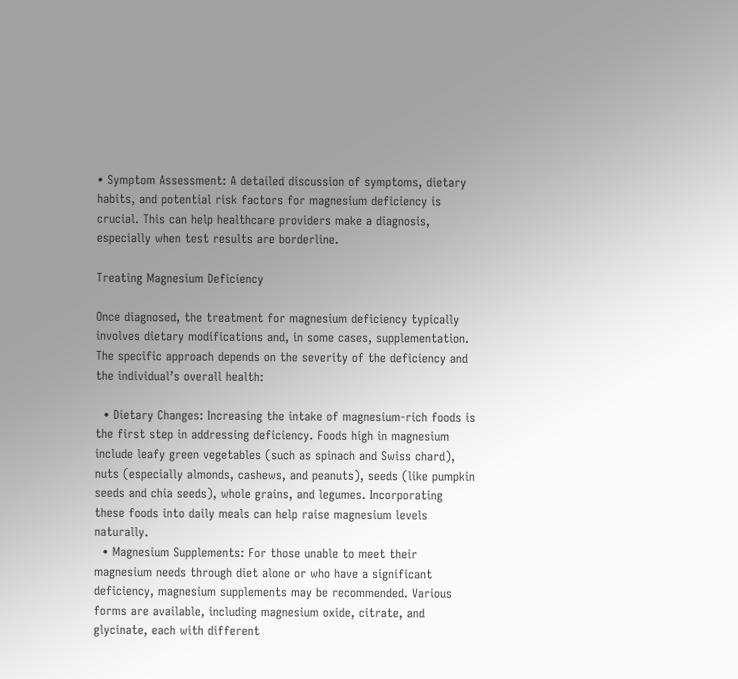• Symptom Assessment: A detailed discussion of symptoms, dietary habits, and potential risk factors for magnesium deficiency is crucial. This can help healthcare providers make a diagnosis, especially when test results are borderline.

Treating Magnesium Deficiency

Once diagnosed, the treatment for magnesium deficiency typically involves dietary modifications and, in some cases, supplementation. The specific approach depends on the severity of the deficiency and the individual’s overall health:

  • Dietary Changes: Increasing the intake of magnesium-rich foods is the first step in addressing deficiency. Foods high in magnesium include leafy green vegetables (such as spinach and Swiss chard), nuts (especially almonds, cashews, and peanuts), seeds (like pumpkin seeds and chia seeds), whole grains, and legumes. Incorporating these foods into daily meals can help raise magnesium levels naturally.
  • Magnesium Supplements: For those unable to meet their magnesium needs through diet alone or who have a significant deficiency, magnesium supplements may be recommended. Various forms are available, including magnesium oxide, citrate, and glycinate, each with different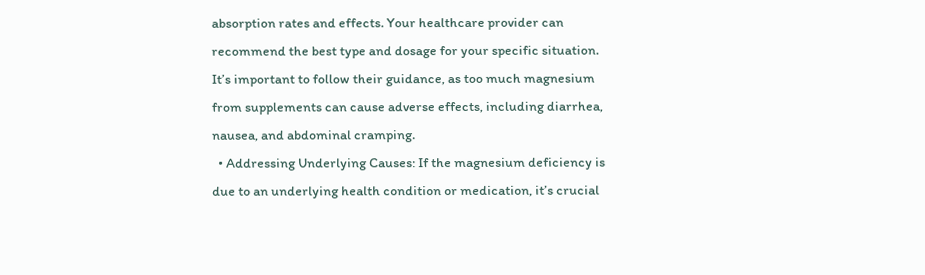absorption rates and effects. Your healthcare provider can recommend the best type and dosage for your specific situation. It’s important to follow their guidance, as too much magnesium from supplements can cause adverse effects, including diarrhea, nausea, and abdominal cramping.
  • Addressing Underlying Causes: If the magnesium deficiency is due to an underlying health condition or medication, it’s crucial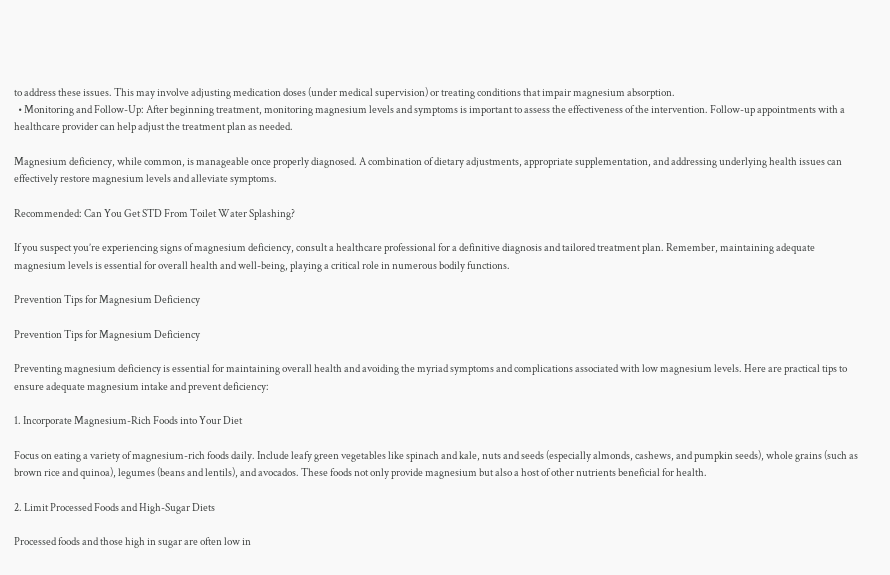to address these issues. This may involve adjusting medication doses (under medical supervision) or treating conditions that impair magnesium absorption.
  • Monitoring and Follow-Up: After beginning treatment, monitoring magnesium levels and symptoms is important to assess the effectiveness of the intervention. Follow-up appointments with a healthcare provider can help adjust the treatment plan as needed.

Magnesium deficiency, while common, is manageable once properly diagnosed. A combination of dietary adjustments, appropriate supplementation, and addressing underlying health issues can effectively restore magnesium levels and alleviate symptoms.

Recommended: Can You Get STD From Toilet Water Splashing?

If you suspect you’re experiencing signs of magnesium deficiency, consult a healthcare professional for a definitive diagnosis and tailored treatment plan. Remember, maintaining adequate magnesium levels is essential for overall health and well-being, playing a critical role in numerous bodily functions.

Prevention Tips for Magnesium Deficiency

Prevention Tips for Magnesium Deficiency

Preventing magnesium deficiency is essential for maintaining overall health and avoiding the myriad symptoms and complications associated with low magnesium levels. Here are practical tips to ensure adequate magnesium intake and prevent deficiency:

1. Incorporate Magnesium-Rich Foods into Your Diet

Focus on eating a variety of magnesium-rich foods daily. Include leafy green vegetables like spinach and kale, nuts and seeds (especially almonds, cashews, and pumpkin seeds), whole grains (such as brown rice and quinoa), legumes (beans and lentils), and avocados. These foods not only provide magnesium but also a host of other nutrients beneficial for health.

2. Limit Processed Foods and High-Sugar Diets

Processed foods and those high in sugar are often low in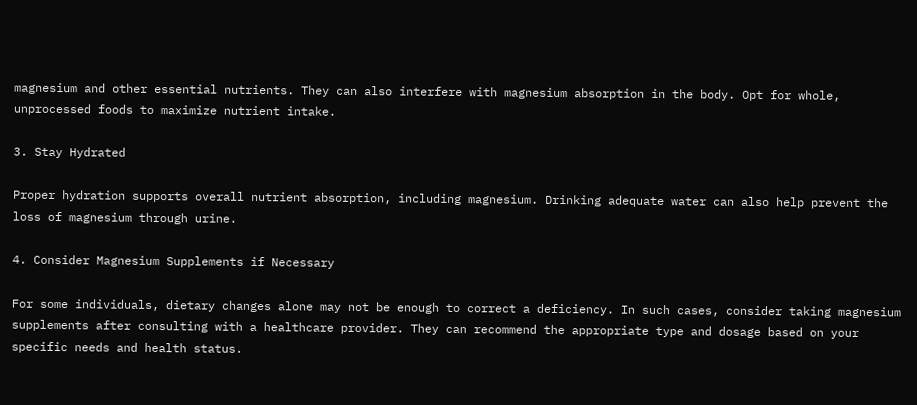magnesium and other essential nutrients. They can also interfere with magnesium absorption in the body. Opt for whole, unprocessed foods to maximize nutrient intake.

3. Stay Hydrated

Proper hydration supports overall nutrient absorption, including magnesium. Drinking adequate water can also help prevent the loss of magnesium through urine.

4. Consider Magnesium Supplements if Necessary

For some individuals, dietary changes alone may not be enough to correct a deficiency. In such cases, consider taking magnesium supplements after consulting with a healthcare provider. They can recommend the appropriate type and dosage based on your specific needs and health status.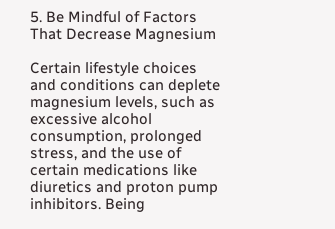5. Be Mindful of Factors That Decrease Magnesium

Certain lifestyle choices and conditions can deplete magnesium levels, such as excessive alcohol consumption, prolonged stress, and the use of certain medications like diuretics and proton pump inhibitors. Being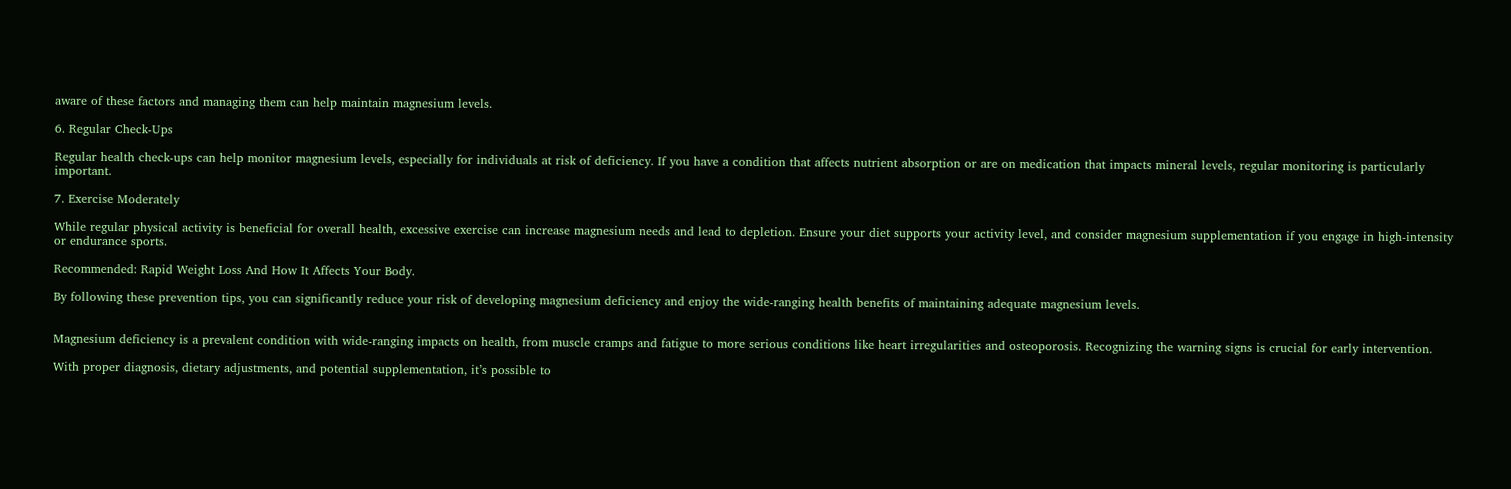aware of these factors and managing them can help maintain magnesium levels.

6. Regular Check-Ups

Regular health check-ups can help monitor magnesium levels, especially for individuals at risk of deficiency. If you have a condition that affects nutrient absorption or are on medication that impacts mineral levels, regular monitoring is particularly important.

7. Exercise Moderately

While regular physical activity is beneficial for overall health, excessive exercise can increase magnesium needs and lead to depletion. Ensure your diet supports your activity level, and consider magnesium supplementation if you engage in high-intensity or endurance sports.

Recommended: Rapid Weight Loss And How It Affects Your Body.

By following these prevention tips, you can significantly reduce your risk of developing magnesium deficiency and enjoy the wide-ranging health benefits of maintaining adequate magnesium levels.


Magnesium deficiency is a prevalent condition with wide-ranging impacts on health, from muscle cramps and fatigue to more serious conditions like heart irregularities and osteoporosis. Recognizing the warning signs is crucial for early intervention.

With proper diagnosis, dietary adjustments, and potential supplementation, it’s possible to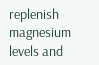replenish magnesium levels and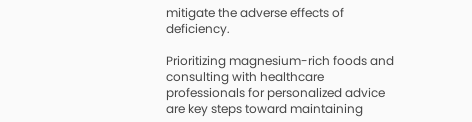mitigate the adverse effects of deficiency.

Prioritizing magnesium-rich foods and consulting with healthcare professionals for personalized advice are key steps toward maintaining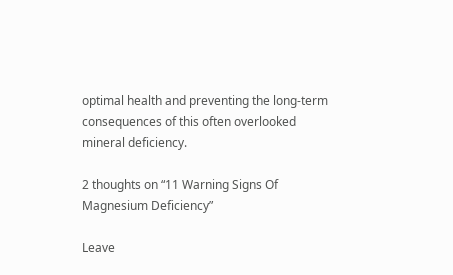optimal health and preventing the long-term consequences of this often overlooked mineral deficiency.

2 thoughts on “11 Warning Signs Of Magnesium Deficiency”

Leave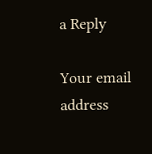a Reply

Your email address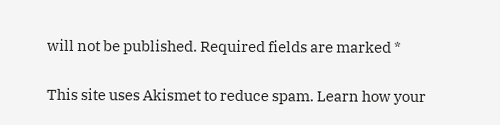will not be published. Required fields are marked *

This site uses Akismet to reduce spam. Learn how your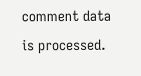comment data is processed.